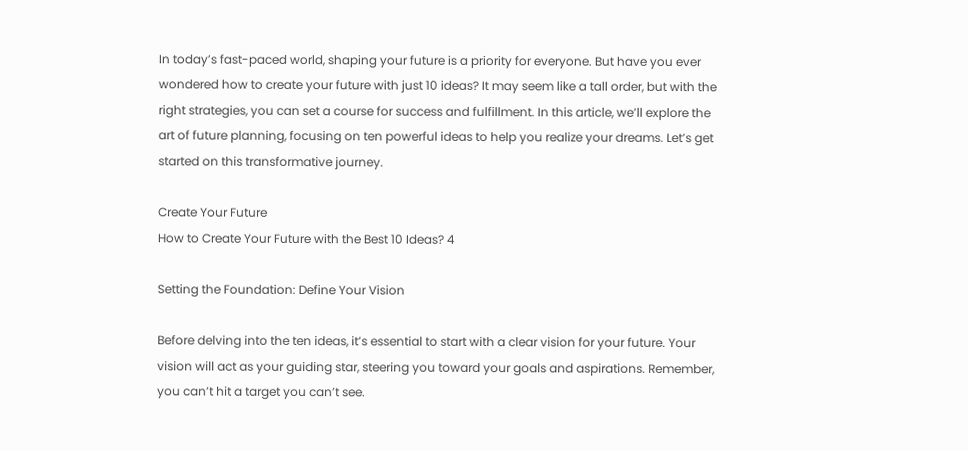In today’s fast-paced world, shaping your future is a priority for everyone. But have you ever wondered how to create your future with just 10 ideas? It may seem like a tall order, but with the right strategies, you can set a course for success and fulfillment. In this article, we’ll explore the art of future planning, focusing on ten powerful ideas to help you realize your dreams. Let’s get started on this transformative journey.

Create Your Future
How to Create Your Future with the Best 10 Ideas? 4

Setting the Foundation: Define Your Vision

Before delving into the ten ideas, it’s essential to start with a clear vision for your future. Your vision will act as your guiding star, steering you toward your goals and aspirations. Remember, you can’t hit a target you can’t see.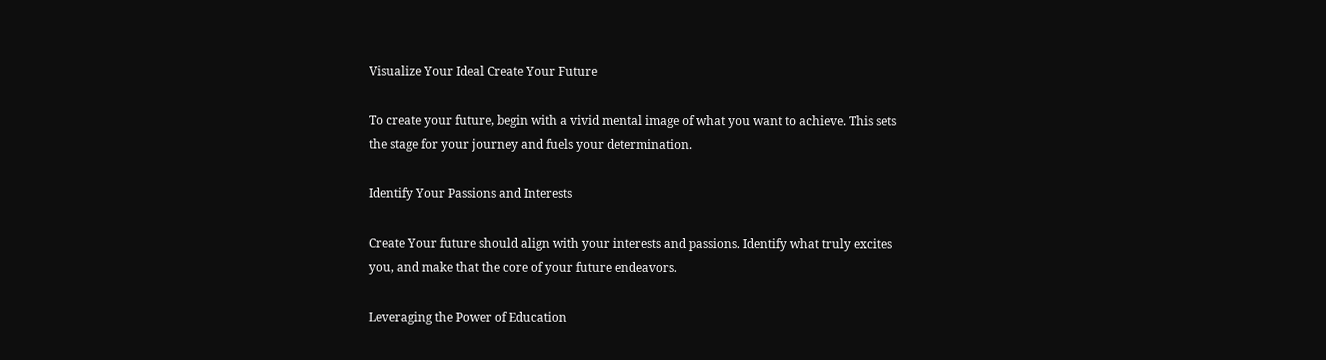Visualize Your Ideal Create Your Future

To create your future, begin with a vivid mental image of what you want to achieve. This sets the stage for your journey and fuels your determination.

Identify Your Passions and Interests

Create Your future should align with your interests and passions. Identify what truly excites you, and make that the core of your future endeavors.

Leveraging the Power of Education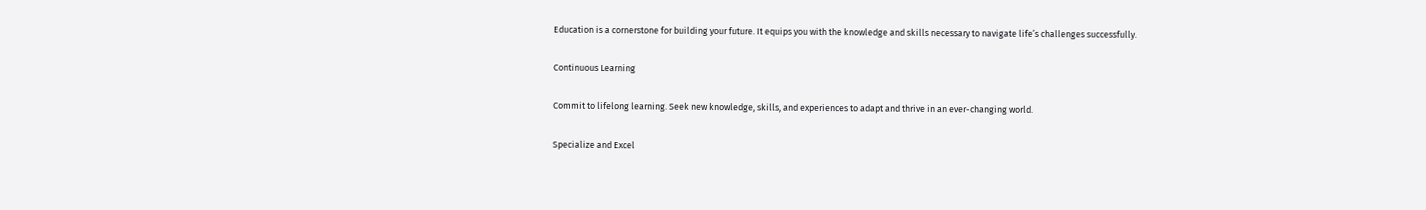Education is a cornerstone for building your future. It equips you with the knowledge and skills necessary to navigate life’s challenges successfully.

Continuous Learning

Commit to lifelong learning. Seek new knowledge, skills, and experiences to adapt and thrive in an ever-changing world.

Specialize and Excel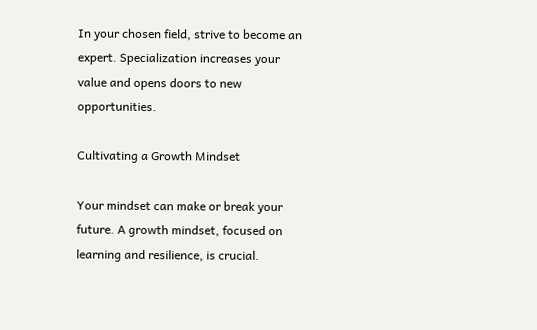In your chosen field, strive to become an expert. Specialization increases your value and opens doors to new opportunities.

Cultivating a Growth Mindset

Your mindset can make or break your future. A growth mindset, focused on learning and resilience, is crucial.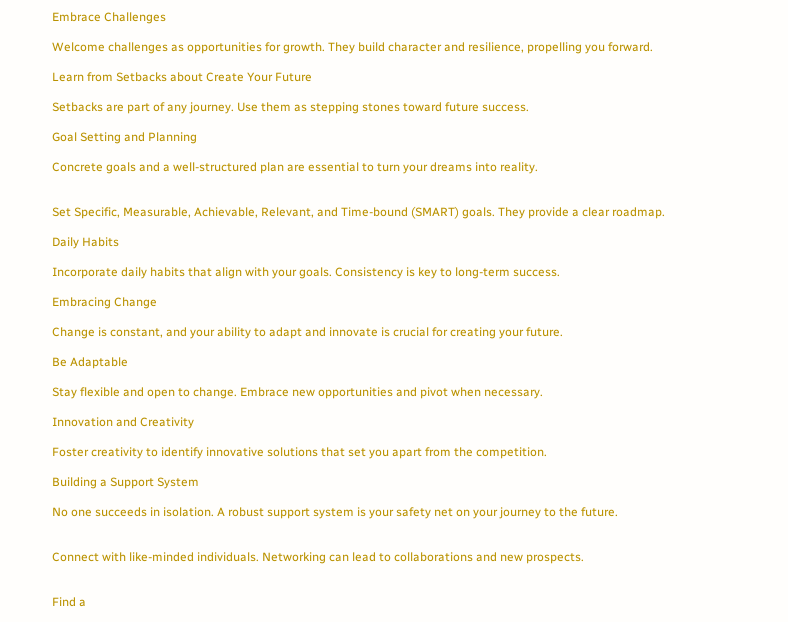Embrace Challenges

Welcome challenges as opportunities for growth. They build character and resilience, propelling you forward.

Learn from Setbacks about Create Your Future

Setbacks are part of any journey. Use them as stepping stones toward future success.

Goal Setting and Planning

Concrete goals and a well-structured plan are essential to turn your dreams into reality.


Set Specific, Measurable, Achievable, Relevant, and Time-bound (SMART) goals. They provide a clear roadmap.

Daily Habits

Incorporate daily habits that align with your goals. Consistency is key to long-term success.

Embracing Change

Change is constant, and your ability to adapt and innovate is crucial for creating your future.

Be Adaptable

Stay flexible and open to change. Embrace new opportunities and pivot when necessary.

Innovation and Creativity

Foster creativity to identify innovative solutions that set you apart from the competition.

Building a Support System

No one succeeds in isolation. A robust support system is your safety net on your journey to the future.


Connect with like-minded individuals. Networking can lead to collaborations and new prospects.


Find a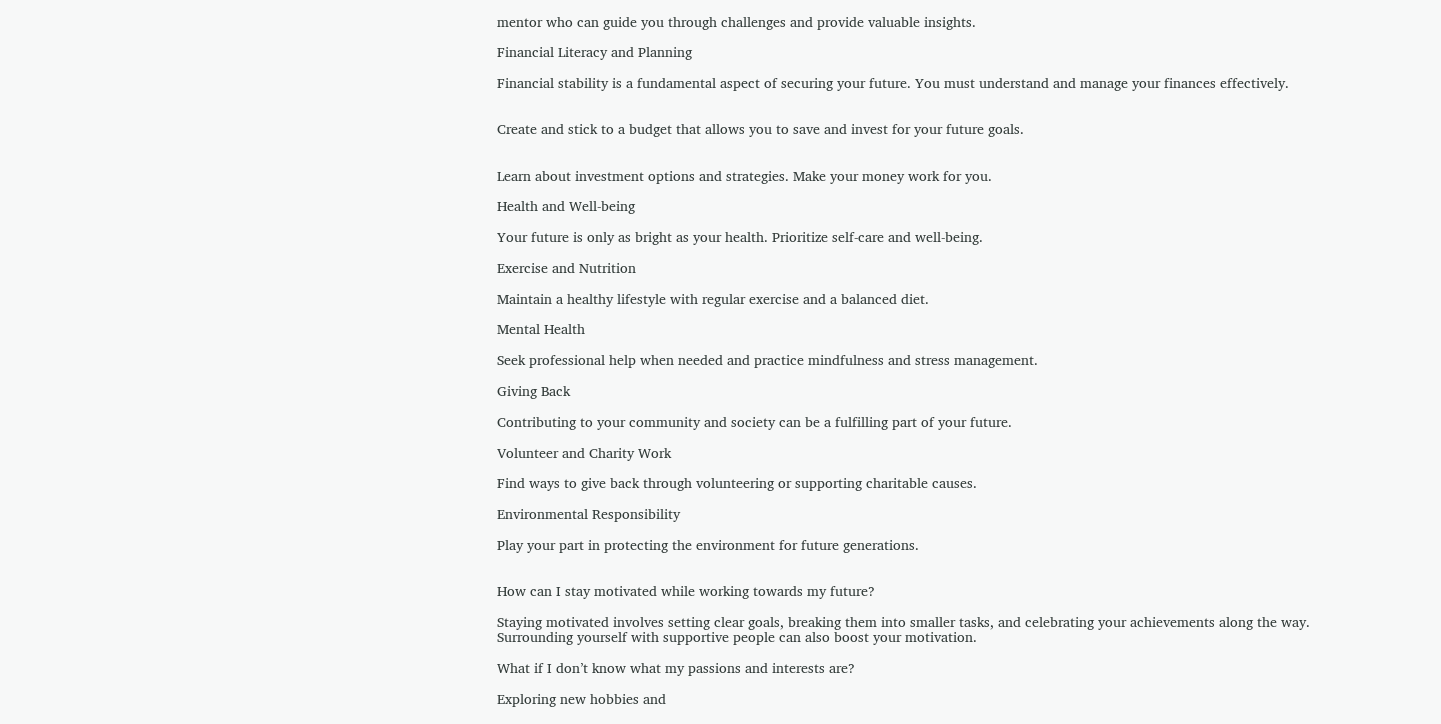mentor who can guide you through challenges and provide valuable insights.

Financial Literacy and Planning

Financial stability is a fundamental aspect of securing your future. You must understand and manage your finances effectively.


Create and stick to a budget that allows you to save and invest for your future goals.


Learn about investment options and strategies. Make your money work for you.

Health and Well-being

Your future is only as bright as your health. Prioritize self-care and well-being.

Exercise and Nutrition

Maintain a healthy lifestyle with regular exercise and a balanced diet.

Mental Health

Seek professional help when needed and practice mindfulness and stress management.

Giving Back

Contributing to your community and society can be a fulfilling part of your future.

Volunteer and Charity Work

Find ways to give back through volunteering or supporting charitable causes.

Environmental Responsibility

Play your part in protecting the environment for future generations.


How can I stay motivated while working towards my future?

Staying motivated involves setting clear goals, breaking them into smaller tasks, and celebrating your achievements along the way. Surrounding yourself with supportive people can also boost your motivation.

What if I don’t know what my passions and interests are?

Exploring new hobbies and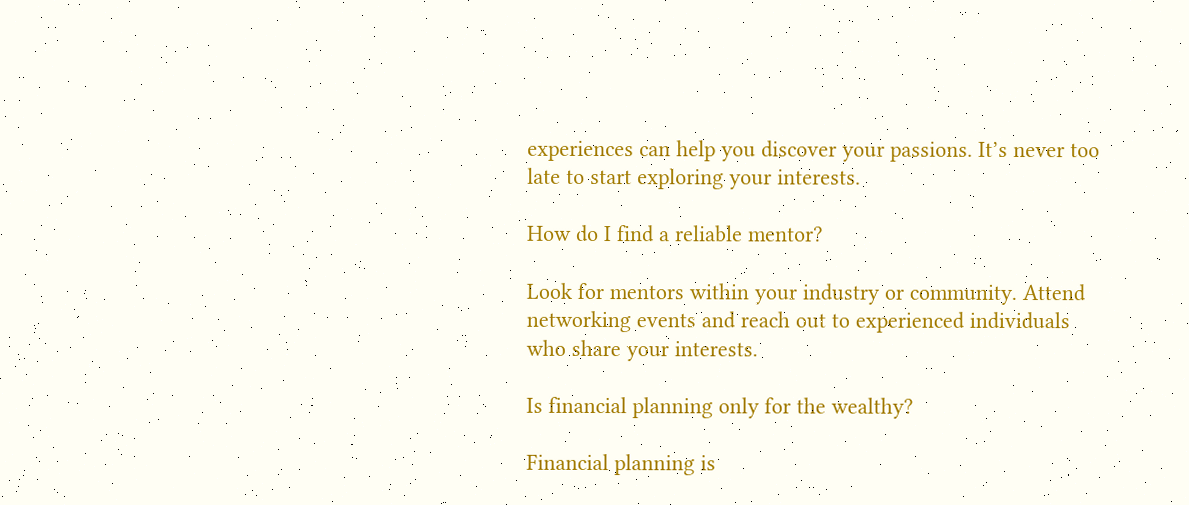experiences can help you discover your passions. It’s never too late to start exploring your interests.

How do I find a reliable mentor?

Look for mentors within your industry or community. Attend networking events and reach out to experienced individuals who share your interests.

Is financial planning only for the wealthy?

Financial planning is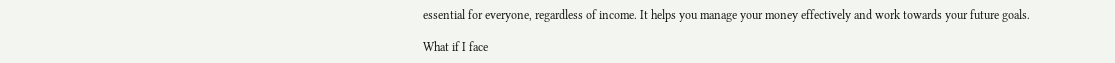essential for everyone, regardless of income. It helps you manage your money effectively and work towards your future goals.

What if I face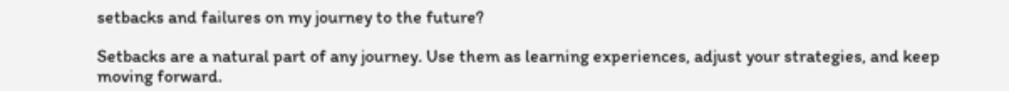setbacks and failures on my journey to the future?

Setbacks are a natural part of any journey. Use them as learning experiences, adjust your strategies, and keep moving forward.